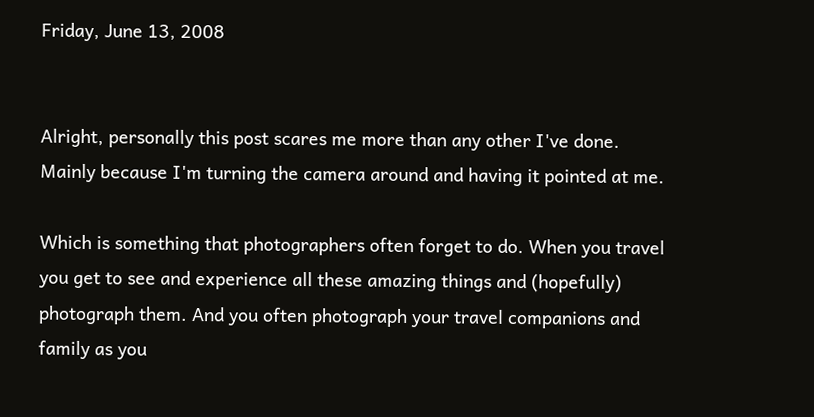Friday, June 13, 2008


Alright, personally this post scares me more than any other I've done. Mainly because I'm turning the camera around and having it pointed at me.

Which is something that photographers often forget to do. When you travel you get to see and experience all these amazing things and (hopefully) photograph them. And you often photograph your travel companions and family as you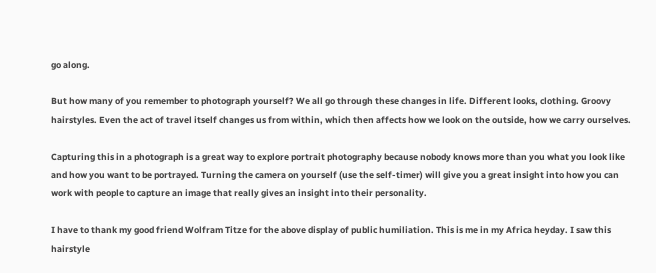go along.

But how many of you remember to photograph yourself? We all go through these changes in life. Different looks, clothing. Groovy hairstyles. Even the act of travel itself changes us from within, which then affects how we look on the outside, how we carry ourselves.

Capturing this in a photograph is a great way to explore portrait photography because nobody knows more than you what you look like and how you want to be portrayed. Turning the camera on yourself (use the self-timer) will give you a great insight into how you can work with people to capture an image that really gives an insight into their personality.

I have to thank my good friend Wolfram Titze for the above display of public humiliation. This is me in my Africa heyday. I saw this hairstyle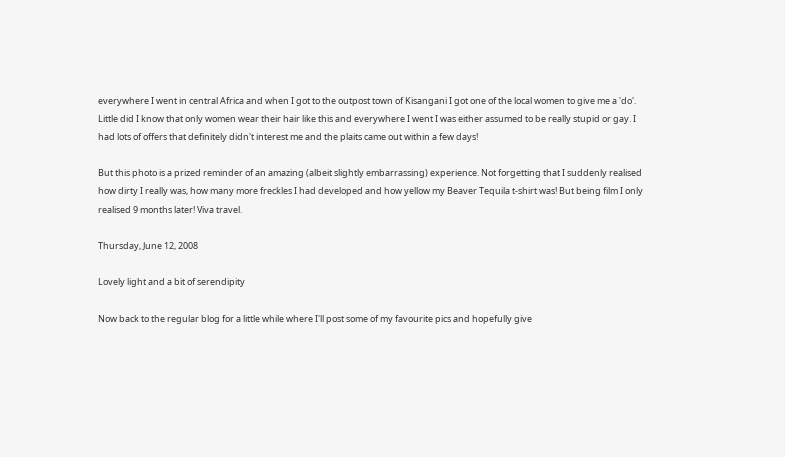everywhere I went in central Africa and when I got to the outpost town of Kisangani I got one of the local women to give me a 'do'. Little did I know that only women wear their hair like this and everywhere I went I was either assumed to be really stupid or gay. I had lots of offers that definitely didn't interest me and the plaits came out within a few days!

But this photo is a prized reminder of an amazing (albeit slightly embarrassing) experience. Not forgetting that I suddenly realised how dirty I really was, how many more freckles I had developed and how yellow my Beaver Tequila t-shirt was! But being film I only realised 9 months later! Viva travel.

Thursday, June 12, 2008

Lovely light and a bit of serendipity

Now back to the regular blog for a little while where I'll post some of my favourite pics and hopefully give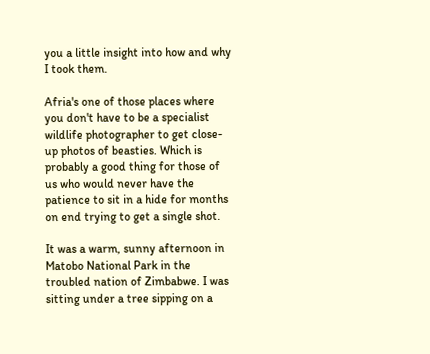you a little insight into how and why I took them.

Afria's one of those places where you don't have to be a specialist wildlife photographer to get close-up photos of beasties. Which is probably a good thing for those of us who would never have the patience to sit in a hide for months on end trying to get a single shot.

It was a warm, sunny afternoon in Matobo National Park in the troubled nation of Zimbabwe. I was sitting under a tree sipping on a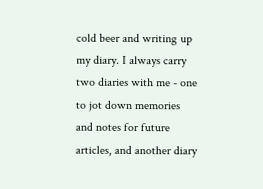cold beer and writing up my diary. I always carry two diaries with me - one to jot down memories and notes for future articles, and another diary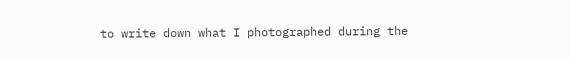to write down what I photographed during the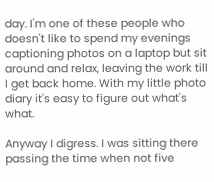day. I'm one of these people who doesn't like to spend my evenings captioning photos on a laptop but sit around and relax, leaving the work till I get back home. With my little photo diary it's easy to figure out what's what.

Anyway I digress. I was sitting there passing the time when not five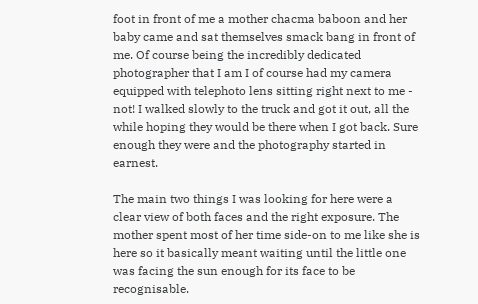foot in front of me a mother chacma baboon and her baby came and sat themselves smack bang in front of me. Of course being the incredibly dedicated photographer that I am I of course had my camera equipped with telephoto lens sitting right next to me - not! I walked slowly to the truck and got it out, all the while hoping they would be there when I got back. Sure enough they were and the photography started in earnest.

The main two things I was looking for here were a clear view of both faces and the right exposure. The mother spent most of her time side-on to me like she is here so it basically meant waiting until the little one was facing the sun enough for its face to be recognisable.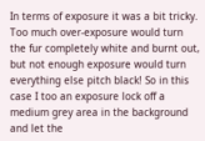In terms of exposure it was a bit tricky. Too much over-exposure would turn the fur completely white and burnt out, but not enough exposure would turn everything else pitch black! So in this case I too an exposure lock off a medium grey area in the background and let the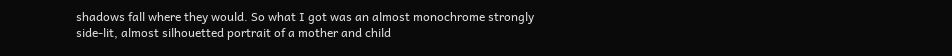shadows fall where they would. So what I got was an almost monochrome strongly side-lit, almost silhouetted portrait of a mother and child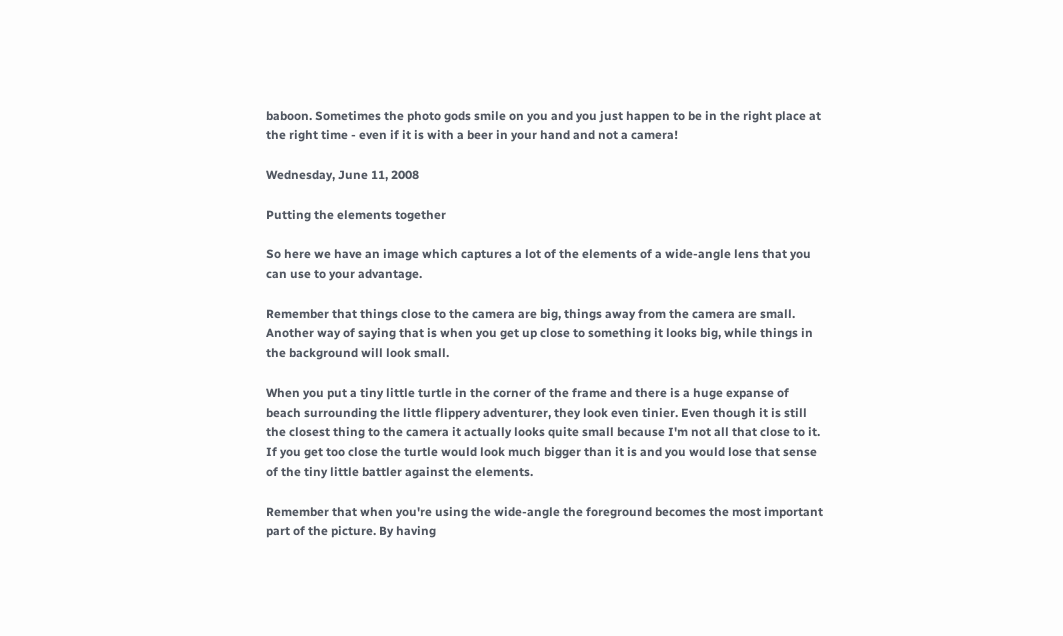baboon. Sometimes the photo gods smile on you and you just happen to be in the right place at the right time - even if it is with a beer in your hand and not a camera!

Wednesday, June 11, 2008

Putting the elements together

So here we have an image which captures a lot of the elements of a wide-angle lens that you can use to your advantage.

Remember that things close to the camera are big, things away from the camera are small. Another way of saying that is when you get up close to something it looks big, while things in the background will look small.

When you put a tiny little turtle in the corner of the frame and there is a huge expanse of beach surrounding the little flippery adventurer, they look even tinier. Even though it is still the closest thing to the camera it actually looks quite small because I'm not all that close to it. If you get too close the turtle would look much bigger than it is and you would lose that sense of the tiny little battler against the elements.

Remember that when you're using the wide-angle the foreground becomes the most important part of the picture. By having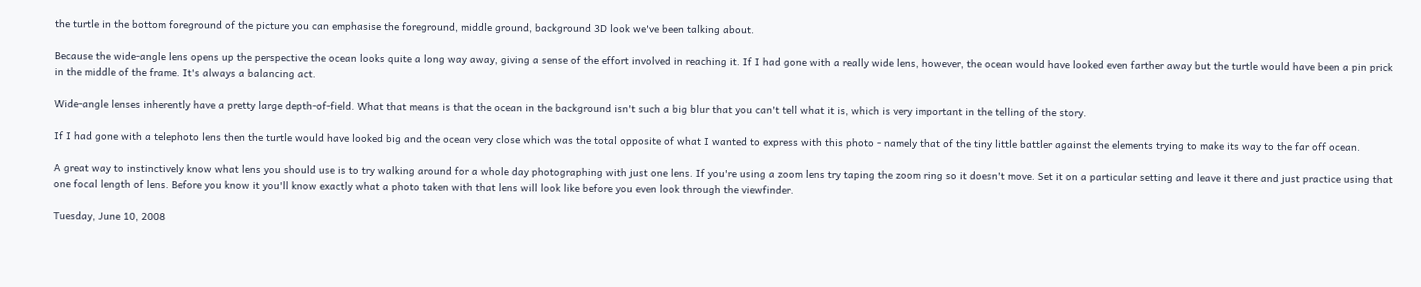the turtle in the bottom foreground of the picture you can emphasise the foreground, middle ground, background 3D look we've been talking about.

Because the wide-angle lens opens up the perspective the ocean looks quite a long way away, giving a sense of the effort involved in reaching it. If I had gone with a really wide lens, however, the ocean would have looked even farther away but the turtle would have been a pin prick in the middle of the frame. It's always a balancing act.

Wide-angle lenses inherently have a pretty large depth-of-field. What that means is that the ocean in the background isn't such a big blur that you can't tell what it is, which is very important in the telling of the story.

If I had gone with a telephoto lens then the turtle would have looked big and the ocean very close which was the total opposite of what I wanted to express with this photo - namely that of the tiny little battler against the elements trying to make its way to the far off ocean.

A great way to instinctively know what lens you should use is to try walking around for a whole day photographing with just one lens. If you're using a zoom lens try taping the zoom ring so it doesn't move. Set it on a particular setting and leave it there and just practice using that one focal length of lens. Before you know it you'll know exactly what a photo taken with that lens will look like before you even look through the viewfinder.

Tuesday, June 10, 2008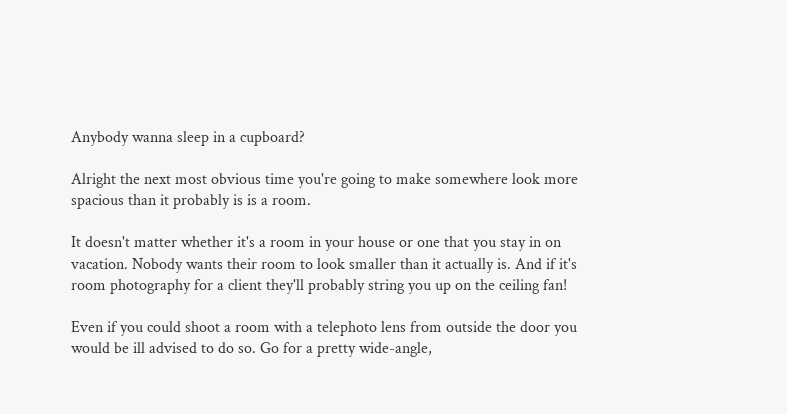Anybody wanna sleep in a cupboard?

Alright the next most obvious time you're going to make somewhere look more spacious than it probably is is a room.

It doesn't matter whether it's a room in your house or one that you stay in on vacation. Nobody wants their room to look smaller than it actually is. And if it's room photography for a client they'll probably string you up on the ceiling fan!

Even if you could shoot a room with a telephoto lens from outside the door you would be ill advised to do so. Go for a pretty wide-angle,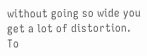without going so wide you get a lot of distortion. To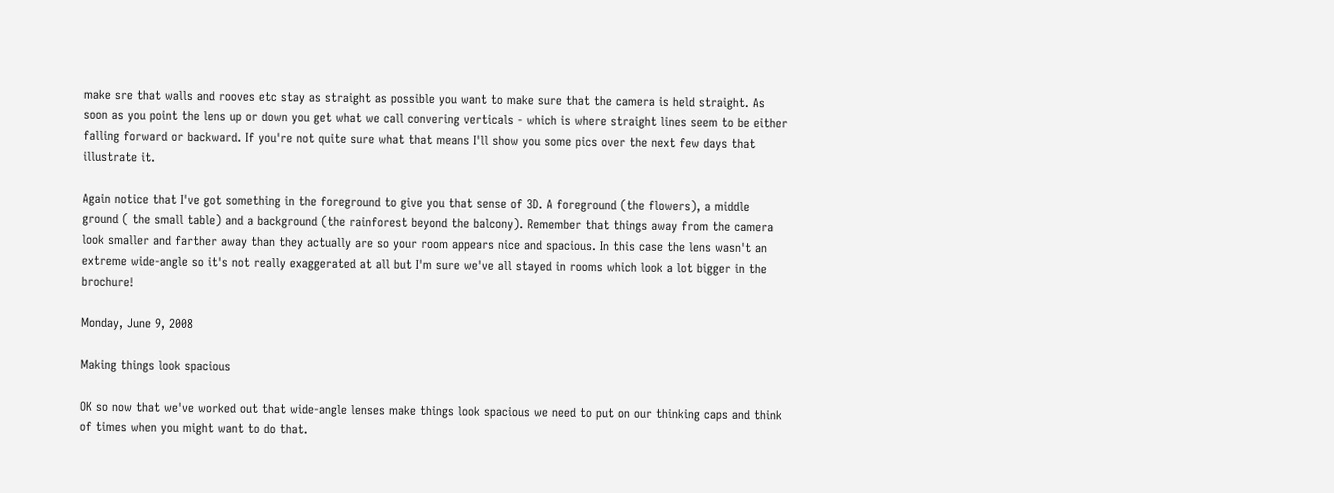make sre that walls and rooves etc stay as straight as possible you want to make sure that the camera is held straight. As soon as you point the lens up or down you get what we call convering verticals - which is where straight lines seem to be either falling forward or backward. If you're not quite sure what that means I'll show you some pics over the next few days that illustrate it.

Again notice that I've got something in the foreground to give you that sense of 3D. A foreground (the flowers), a middle ground ( the small table) and a background (the rainforest beyond the balcony). Remember that things away from the camera look smaller and farther away than they actually are so your room appears nice and spacious. In this case the lens wasn't an extreme wide-angle so it's not really exaggerated at all but I'm sure we've all stayed in rooms which look a lot bigger in the brochure!

Monday, June 9, 2008

Making things look spacious

OK so now that we've worked out that wide-angle lenses make things look spacious we need to put on our thinking caps and think of times when you might want to do that.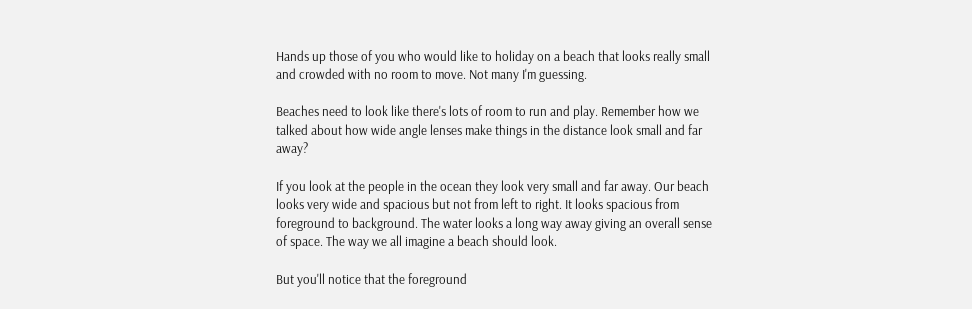Hands up those of you who would like to holiday on a beach that looks really small and crowded with no room to move. Not many I'm guessing.

Beaches need to look like there's lots of room to run and play. Remember how we talked about how wide angle lenses make things in the distance look small and far away?

If you look at the people in the ocean they look very small and far away. Our beach looks very wide and spacious but not from left to right. It looks spacious from foreground to background. The water looks a long way away giving an overall sense of space. The way we all imagine a beach should look.

But you'll notice that the foreground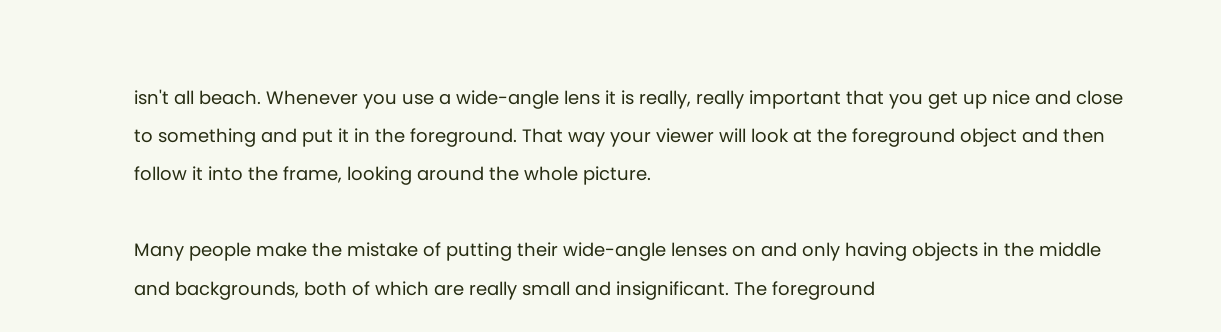isn't all beach. Whenever you use a wide-angle lens it is really, really important that you get up nice and close to something and put it in the foreground. That way your viewer will look at the foreground object and then follow it into the frame, looking around the whole picture.

Many people make the mistake of putting their wide-angle lenses on and only having objects in the middle and backgrounds, both of which are really small and insignificant. The foreground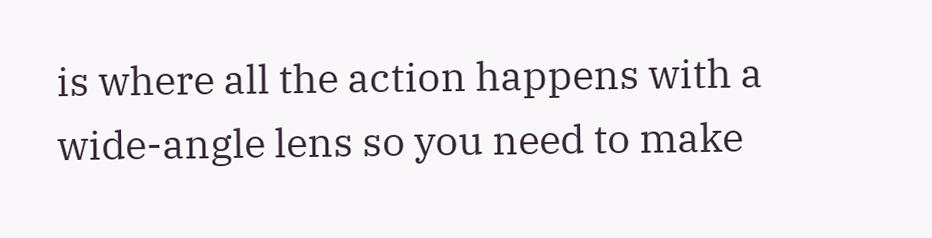is where all the action happens with a wide-angle lens so you need to make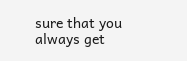sure that you always get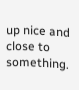up nice and close to something.